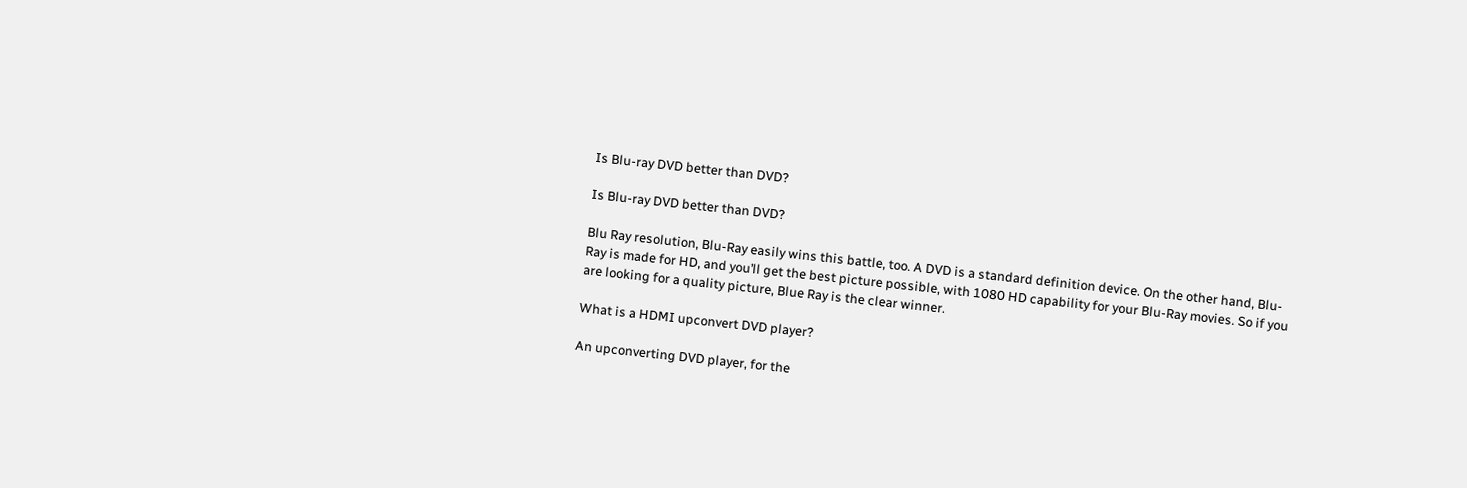Is Blu-ray DVD better than DVD?

Is Blu-ray DVD better than DVD?

Blu Ray resolution, Blu-Ray easily wins this battle, too. A DVD is a standard definition device. On the other hand, Blu-Ray is made for HD, and you’ll get the best picture possible, with 1080 HD capability for your Blu-Ray movies. So if you are looking for a quality picture, Blue Ray is the clear winner.

What is a HDMI upconvert DVD player?

An upconverting DVD player, for the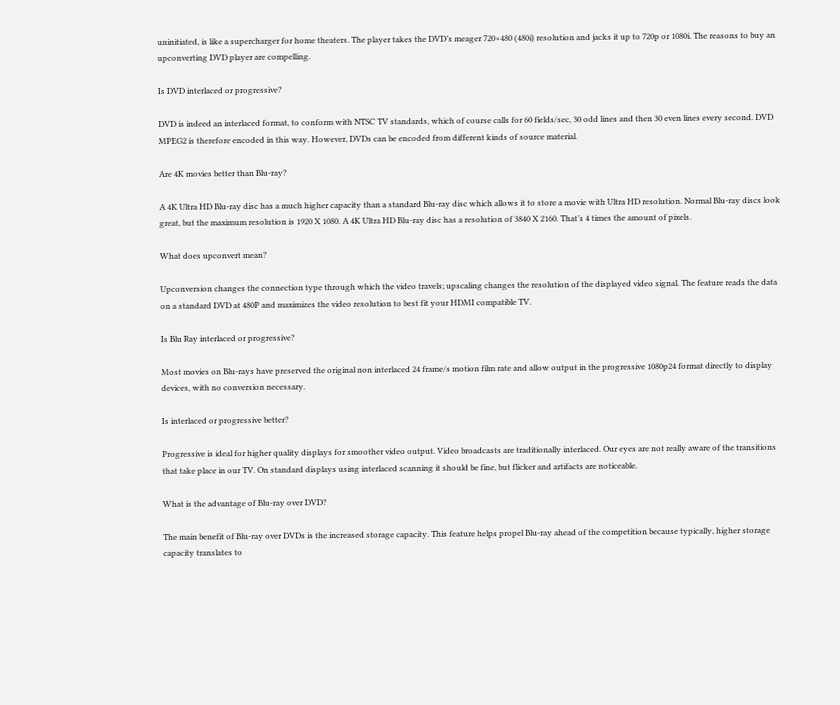uninitiated, is like a supercharger for home theaters. The player takes the DVD’s meager 720×480 (480i) resolution and jacks it up to 720p or 1080i. The reasons to buy an upconverting DVD player are compelling.

Is DVD interlaced or progressive?

DVD is indeed an interlaced format, to conform with NTSC TV standards, which of course calls for 60 fields/sec, 30 odd lines and then 30 even lines every second. DVD MPEG2 is therefore encoded in this way. However, DVDs can be encoded from different kinds of source material.

Are 4K movies better than Blu-ray?

A 4K Ultra HD Blu-ray disc has a much higher capacity than a standard Blu-ray disc which allows it to store a movie with Ultra HD resolution. Normal Blu-ray discs look great, but the maximum resolution is 1920 X 1080. A 4K Ultra HD Blu-ray disc has a resolution of 3840 X 2160. That’s 4 times the amount of pixels.

What does upconvert mean?

Upconversion changes the connection type through which the video travels; upscaling changes the resolution of the displayed video signal. The feature reads the data on a standard DVD at 480P and maximizes the video resolution to best fit your HDMI compatible TV.

Is Blu Ray interlaced or progressive?

Most movies on Blu-rays have preserved the original non interlaced 24 frame/s motion film rate and allow output in the progressive 1080p24 format directly to display devices, with no conversion necessary.

Is interlaced or progressive better?

Progressive is ideal for higher quality displays for smoother video output. Video broadcasts are traditionally interlaced. Our eyes are not really aware of the transitions that take place in our TV. On standard displays using interlaced scanning it should be fine, but flicker and artifacts are noticeable.

What is the advantage of Blu-ray over DVD?

The main benefit of Blu-ray over DVDs is the increased storage capacity. This feature helps propel Blu-ray ahead of the competition because typically, higher storage capacity translates to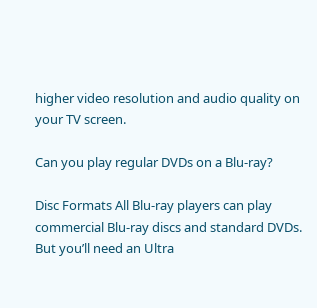higher video resolution and audio quality on your TV screen.

Can you play regular DVDs on a Blu-ray?

Disc Formats All Blu-ray players can play commercial Blu-ray discs and standard DVDs. But you’ll need an Ultra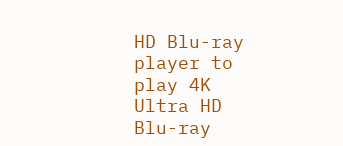HD Blu-ray player to play 4K Ultra HD Blu-ray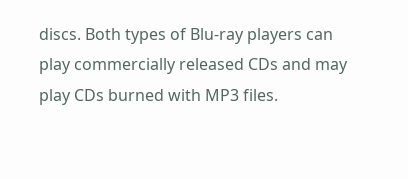discs. Both types of Blu-ray players can play commercially released CDs and may play CDs burned with MP3 files.